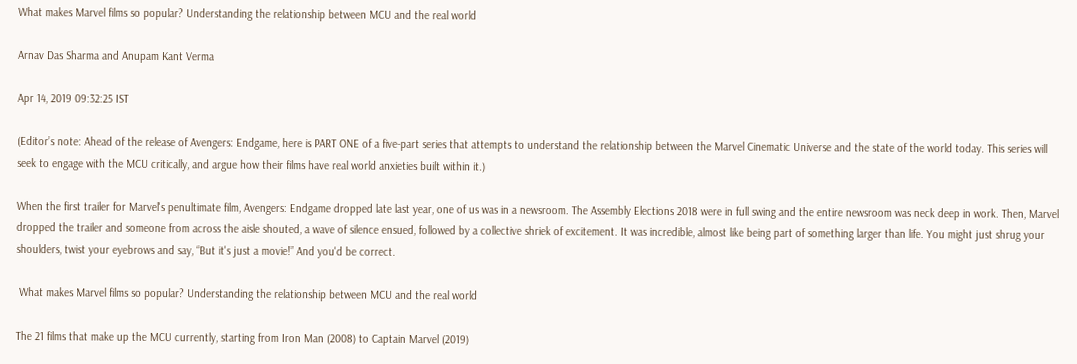What makes Marvel films so popular? Understanding the relationship between MCU and the real world

Arnav Das Sharma and Anupam Kant Verma

Apr 14, 2019 09:32:25 IST

(Editor’s note: Ahead of the release of Avengers: Endgame, here is PART ONE of a five-part series that attempts to understand the relationship between the Marvel Cinematic Universe and the state of the world today. This series will seek to engage with the MCU critically, and argue how their films have real world anxieties built within it.)

When the first trailer for Marvel's penultimate film, Avengers: Endgame dropped late last year, one of us was in a newsroom. The Assembly Elections 2018 were in full swing and the entire newsroom was neck deep in work. Then, Marvel dropped the trailer and someone from across the aisle shouted, a wave of silence ensued, followed by a collective shriek of excitement. It was incredible, almost like being part of something larger than life. You might just shrug your shoulders, twist your eyebrows and say, “But it's just a movie!” And you'd be correct.

 What makes Marvel films so popular? Understanding the relationship between MCU and the real world

The 21 films that make up the MCU currently, starting from Iron Man (2008) to Captain Marvel (2019)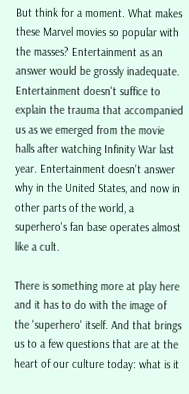But think for a moment. What makes these Marvel movies so popular with the masses? Entertainment as an answer would be grossly inadequate. Entertainment doesn't suffice to explain the trauma that accompanied us as we emerged from the movie halls after watching Infinity War last year. Entertainment doesn't answer why in the United States, and now in other parts of the world, a superhero's fan base operates almost like a cult.

There is something more at play here and it has to do with the image of the 'superhero' itself. And that brings us to a few questions that are at the heart of our culture today: what is it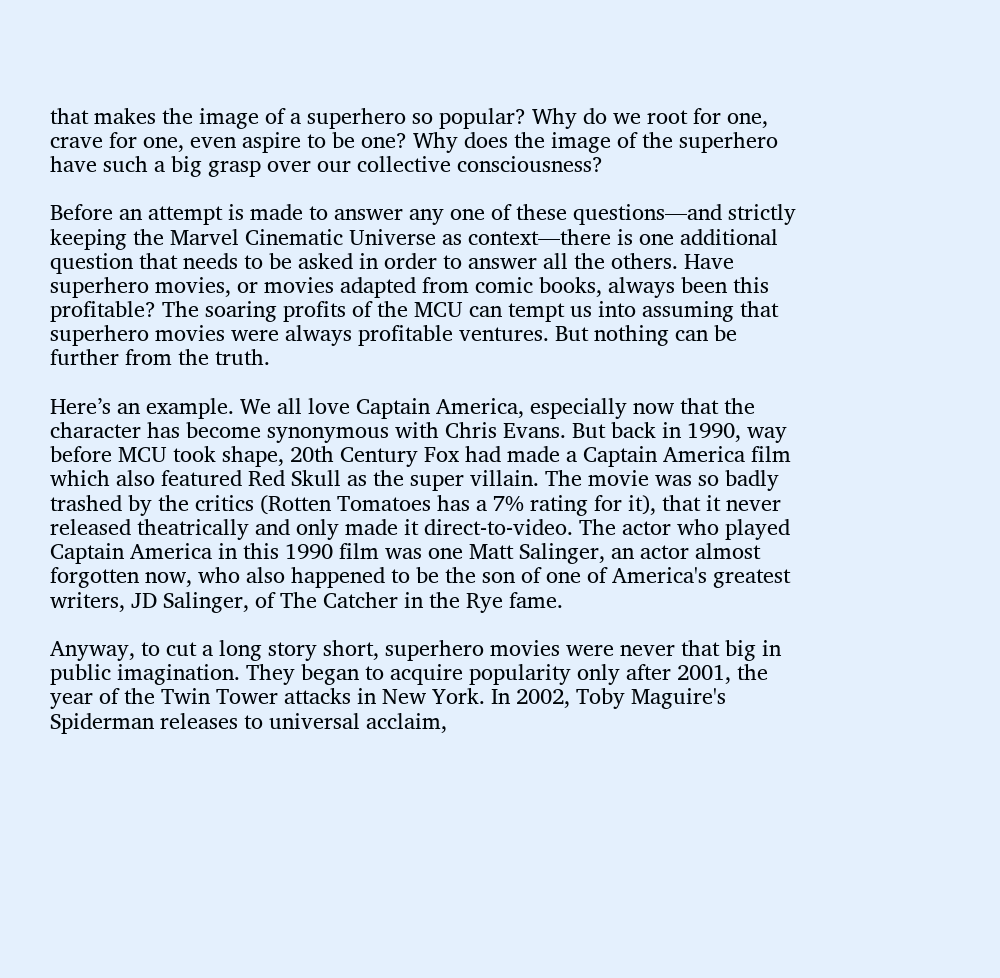that makes the image of a superhero so popular? Why do we root for one, crave for one, even aspire to be one? Why does the image of the superhero have such a big grasp over our collective consciousness?

Before an attempt is made to answer any one of these questions—and strictly keeping the Marvel Cinematic Universe as context—there is one additional question that needs to be asked in order to answer all the others. Have superhero movies, or movies adapted from comic books, always been this profitable? The soaring profits of the MCU can tempt us into assuming that superhero movies were always profitable ventures. But nothing can be further from the truth.

Here’s an example. We all love Captain America, especially now that the character has become synonymous with Chris Evans. But back in 1990, way before MCU took shape, 20th Century Fox had made a Captain America film which also featured Red Skull as the super villain. The movie was so badly trashed by the critics (Rotten Tomatoes has a 7% rating for it), that it never released theatrically and only made it direct-to-video. The actor who played Captain America in this 1990 film was one Matt Salinger, an actor almost forgotten now, who also happened to be the son of one of America's greatest writers, JD Salinger, of The Catcher in the Rye fame.

Anyway, to cut a long story short, superhero movies were never that big in public imagination. They began to acquire popularity only after 2001, the year of the Twin Tower attacks in New York. In 2002, Toby Maguire's Spiderman releases to universal acclaim,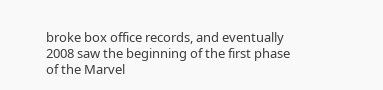broke box office records, and eventually 2008 saw the beginning of the first phase of the Marvel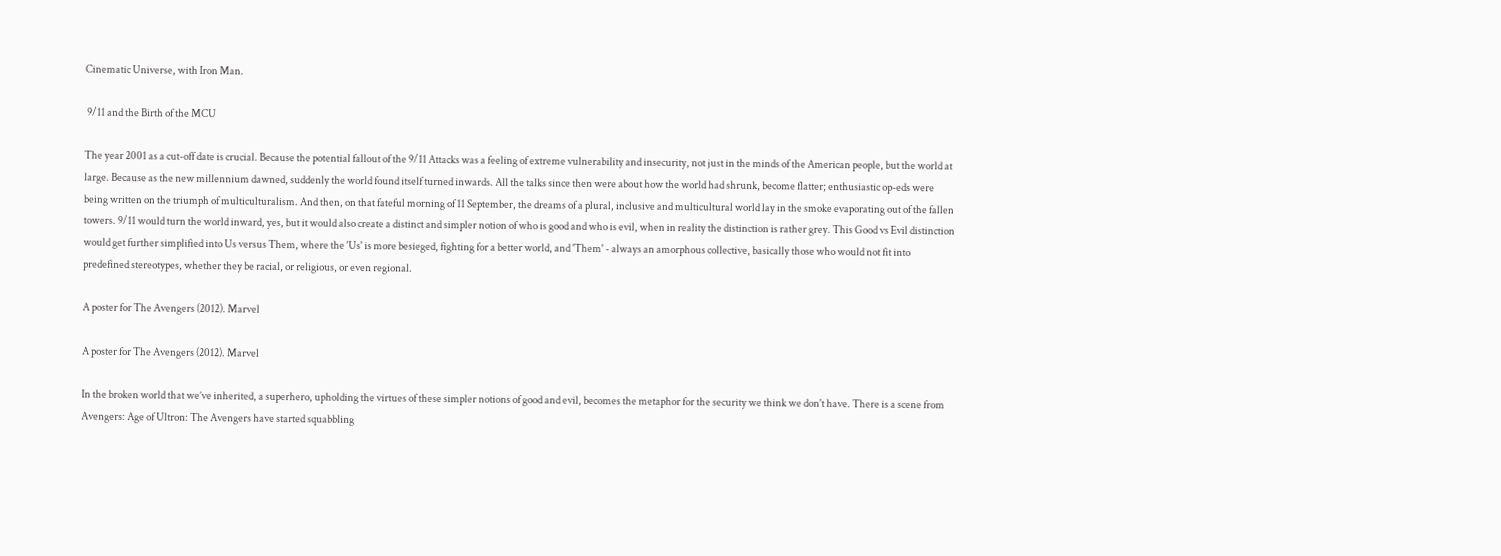Cinematic Universe, with Iron Man.

 9/11 and the Birth of the MCU

The year 2001 as a cut-off date is crucial. Because the potential fallout of the 9/11 Attacks was a feeling of extreme vulnerability and insecurity, not just in the minds of the American people, but the world at large. Because as the new millennium dawned, suddenly the world found itself turned inwards. All the talks since then were about how the world had shrunk, become flatter; enthusiastic op-eds were being written on the triumph of multiculturalism. And then, on that fateful morning of 11 September, the dreams of a plural, inclusive and multicultural world lay in the smoke evaporating out of the fallen towers. 9/11 would turn the world inward, yes, but it would also create a distinct and simpler notion of who is good and who is evil, when in reality the distinction is rather grey. This Good vs Evil distinction would get further simplified into Us versus Them, where the 'Us' is more besieged, fighting for a better world, and 'Them' - always an amorphous collective, basically those who would not fit into predefined stereotypes, whether they be racial, or religious, or even regional.

A poster for The Avengers (2012). Marvel

A poster for The Avengers (2012). Marvel

In the broken world that we’ve inherited, a superhero, upholding the virtues of these simpler notions of good and evil, becomes the metaphor for the security we think we don't have. There is a scene from Avengers: Age of Ultron: The Avengers have started squabbling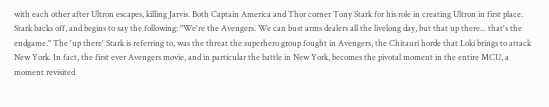with each other after Ultron escapes, killing Jarvis. Both Captain America and Thor corner Tony Stark for his role in creating Ultron in first place. Stark backs off, and begins to say the following: "We're the Avengers. We can bust arms dealers all the livelong day, but that up there... that's the endgame." The 'up there' Stark is referring to, was the threat the superhero group fought in Avengers, the Chitauri horde that Loki brings to attack New York. In fact, the first ever Avengers movie, and in particular the battle in New York, becomes the pivotal moment in the entire MCU, a moment revisited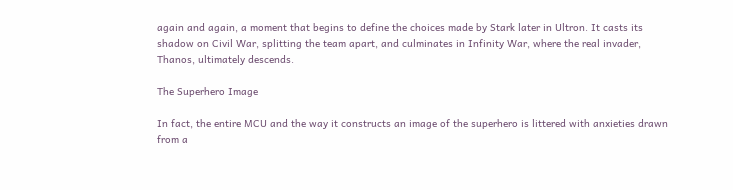again and again, a moment that begins to define the choices made by Stark later in Ultron. It casts its shadow on Civil War, splitting the team apart, and culminates in Infinity War, where the real invader, Thanos, ultimately descends.

The Superhero Image

In fact, the entire MCU and the way it constructs an image of the superhero is littered with anxieties drawn from a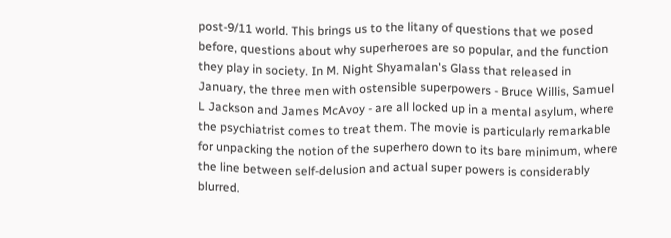post-9/11 world. This brings us to the litany of questions that we posed before, questions about why superheroes are so popular, and the function they play in society. In M. Night Shyamalan's Glass that released in January, the three men with ostensible superpowers - Bruce Willis, Samuel L Jackson and James McAvoy - are all locked up in a mental asylum, where the psychiatrist comes to treat them. The movie is particularly remarkable for unpacking the notion of the superhero down to its bare minimum, where the line between self-delusion and actual super powers is considerably blurred.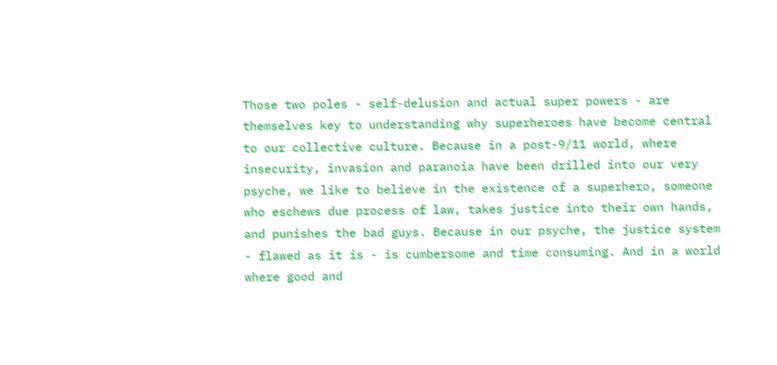Those two poles - self-delusion and actual super powers - are themselves key to understanding why superheroes have become central to our collective culture. Because in a post-9/11 world, where insecurity, invasion and paranoia have been drilled into our very psyche, we like to believe in the existence of a superhero, someone who eschews due process of law, takes justice into their own hands, and punishes the bad guys. Because in our psyche, the justice system - flawed as it is - is cumbersome and time consuming. And in a world where good and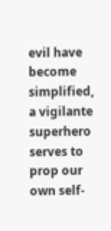evil have become simplified, a vigilante superhero serves to prop our own self-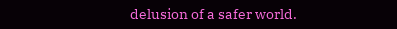delusion of a safer world.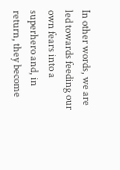In other words, we are led towards feeding our own fears into a superhero and, in return, they become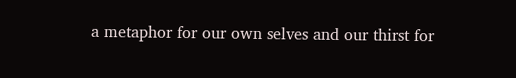a metaphor for our own selves and our thirst for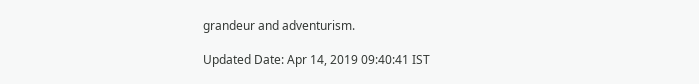grandeur and adventurism.

Updated Date: Apr 14, 2019 09:40:41 IST